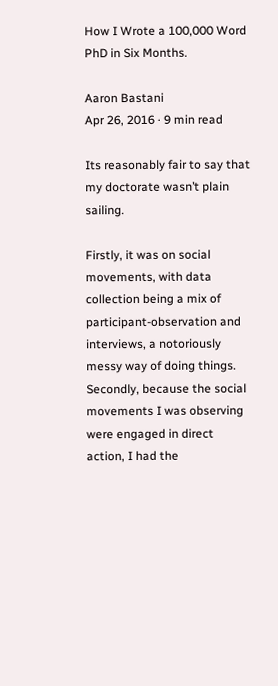How I Wrote a 100,000 Word PhD in Six Months.

Aaron Bastani
Apr 26, 2016 · 9 min read

Its reasonably fair to say that my doctorate wasn’t plain sailing.

Firstly, it was on social movements, with data collection being a mix of participant-observation and interviews, a notoriously messy way of doing things. Secondly, because the social movements I was observing were engaged in direct action, I had the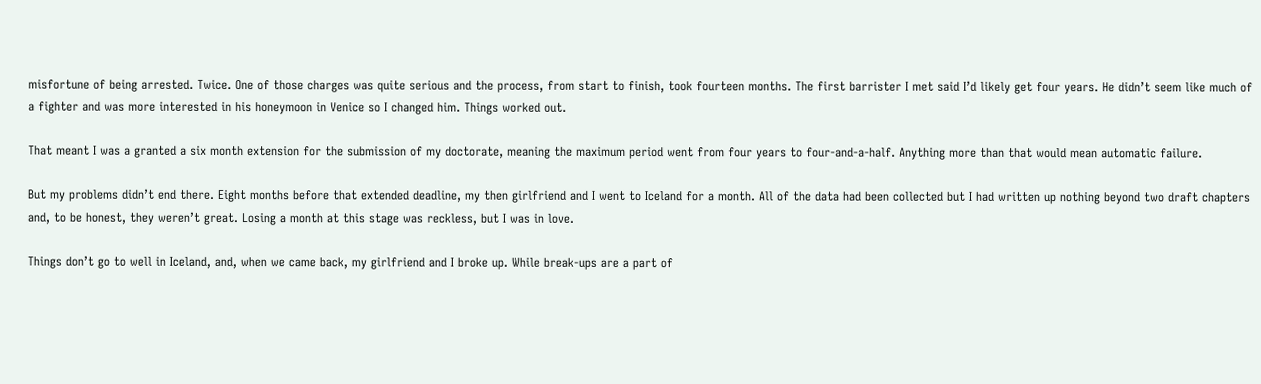misfortune of being arrested. Twice. One of those charges was quite serious and the process, from start to finish, took fourteen months. The first barrister I met said I’d likely get four years. He didn’t seem like much of a fighter and was more interested in his honeymoon in Venice so I changed him. Things worked out.

That meant I was a granted a six month extension for the submission of my doctorate, meaning the maximum period went from four years to four-and-a-half. Anything more than that would mean automatic failure.

But my problems didn’t end there. Eight months before that extended deadline, my then girlfriend and I went to Iceland for a month. All of the data had been collected but I had written up nothing beyond two draft chapters and, to be honest, they weren’t great. Losing a month at this stage was reckless, but I was in love.

Things don’t go to well in Iceland, and, when we came back, my girlfriend and I broke up. While break-ups are a part of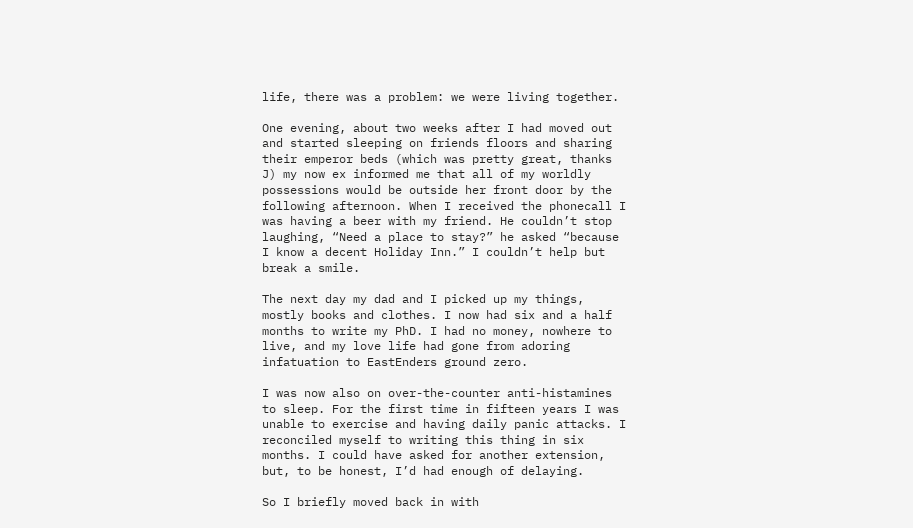life, there was a problem: we were living together.

One evening, about two weeks after I had moved out and started sleeping on friends floors and sharing their emperor beds (which was pretty great, thanks J) my now ex informed me that all of my worldly possessions would be outside her front door by the following afternoon. When I received the phonecall I was having a beer with my friend. He couldn’t stop laughing, “Need a place to stay?” he asked “because I know a decent Holiday Inn.” I couldn’t help but break a smile.

The next day my dad and I picked up my things, mostly books and clothes. I now had six and a half months to write my PhD. I had no money, nowhere to live, and my love life had gone from adoring infatuation to EastEnders ground zero.

I was now also on over-the-counter anti-histamines to sleep. For the first time in fifteen years I was unable to exercise and having daily panic attacks. I reconciled myself to writing this thing in six months. I could have asked for another extension, but, to be honest, I’d had enough of delaying.

So I briefly moved back in with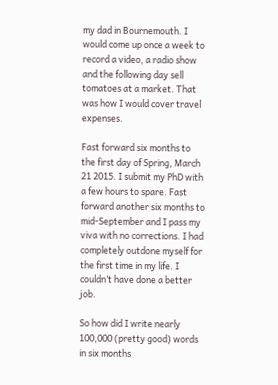my dad in Bournemouth. I would come up once a week to record a video, a radio show and the following day sell tomatoes at a market. That was how I would cover travel expenses.

Fast forward six months to the first day of Spring, March 21 2015. I submit my PhD with a few hours to spare. Fast forward another six months to mid-September and I pass my viva with no corrections. I had completely outdone myself for the first time in my life. I couldn’t have done a better job.

So how did I write nearly 100,000 (pretty good) words in six months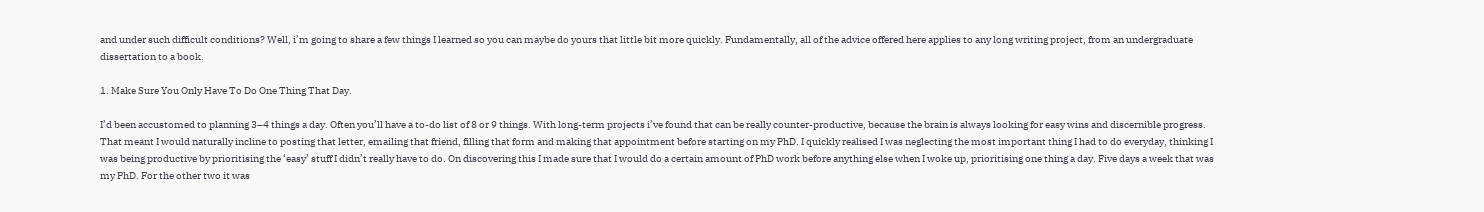and under such difficult conditions? Well, i’m going to share a few things I learned so you can maybe do yours that little bit more quickly. Fundamentally, all of the advice offered here applies to any long writing project, from an undergraduate dissertation to a book.

1. Make Sure You Only Have To Do One Thing That Day.

I’d been accustomed to planning 3–4 things a day. Often you’ll have a to-do list of 8 or 9 things. With long-term projects i’ve found that can be really counter-productive, because the brain is always looking for easy wins and discernible progress. That meant I would naturally incline to posting that letter, emailing that friend, filling that form and making that appointment before starting on my PhD. I quickly realised I was neglecting the most important thing I had to do everyday, thinking I was being productive by prioritising the ‘easy’ stuff I didn’t really have to do. On discovering this I made sure that I would do a certain amount of PhD work before anything else when I woke up, prioritising one thing a day. Five days a week that was my PhD. For the other two it was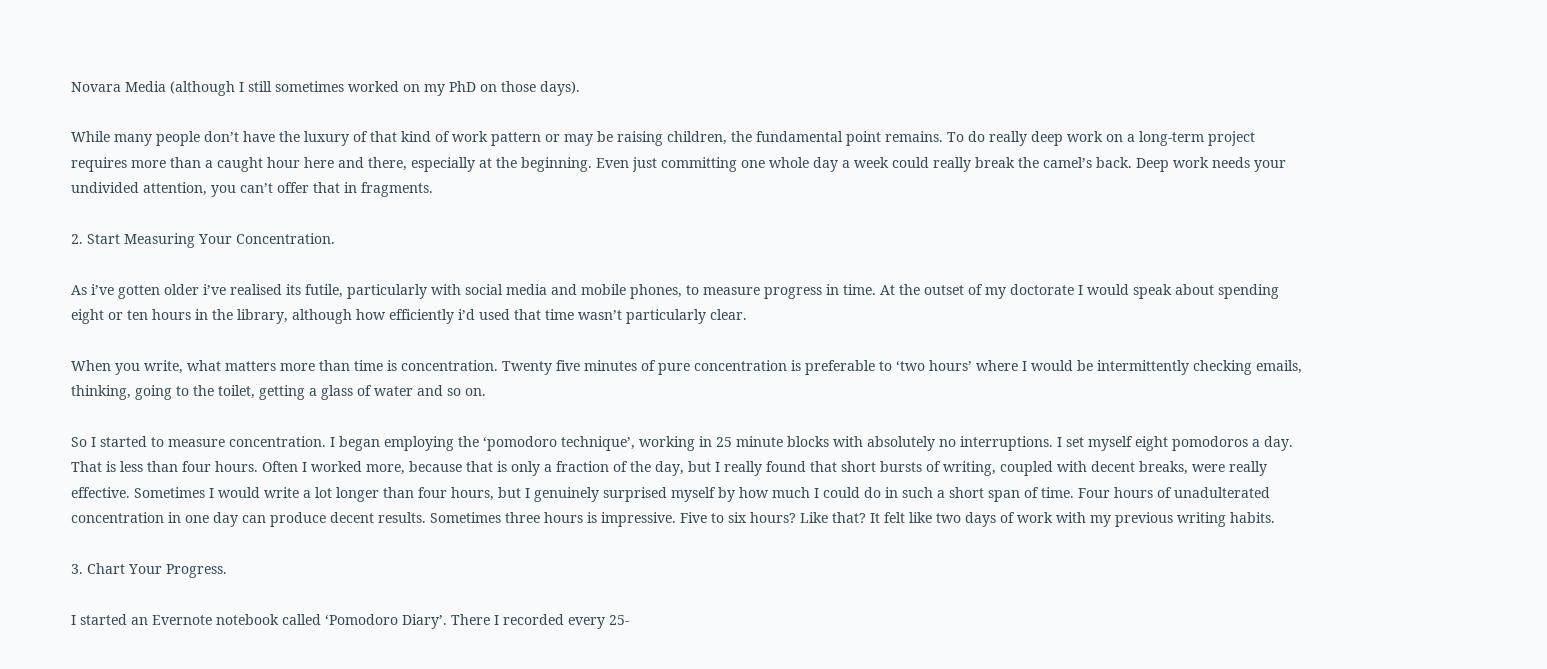Novara Media (although I still sometimes worked on my PhD on those days).

While many people don’t have the luxury of that kind of work pattern or may be raising children, the fundamental point remains. To do really deep work on a long-term project requires more than a caught hour here and there, especially at the beginning. Even just committing one whole day a week could really break the camel’s back. Deep work needs your undivided attention, you can’t offer that in fragments.

2. Start Measuring Your Concentration.

As i’ve gotten older i’ve realised its futile, particularly with social media and mobile phones, to measure progress in time. At the outset of my doctorate I would speak about spending eight or ten hours in the library, although how efficiently i’d used that time wasn’t particularly clear.

When you write, what matters more than time is concentration. Twenty five minutes of pure concentration is preferable to ‘two hours’ where I would be intermittently checking emails, thinking, going to the toilet, getting a glass of water and so on.

So I started to measure concentration. I began employing the ‘pomodoro technique’, working in 25 minute blocks with absolutely no interruptions. I set myself eight pomodoros a day. That is less than four hours. Often I worked more, because that is only a fraction of the day, but I really found that short bursts of writing, coupled with decent breaks, were really effective. Sometimes I would write a lot longer than four hours, but I genuinely surprised myself by how much I could do in such a short span of time. Four hours of unadulterated concentration in one day can produce decent results. Sometimes three hours is impressive. Five to six hours? Like that? It felt like two days of work with my previous writing habits.

3. Chart Your Progress.

I started an Evernote notebook called ‘Pomodoro Diary’. There I recorded every 25-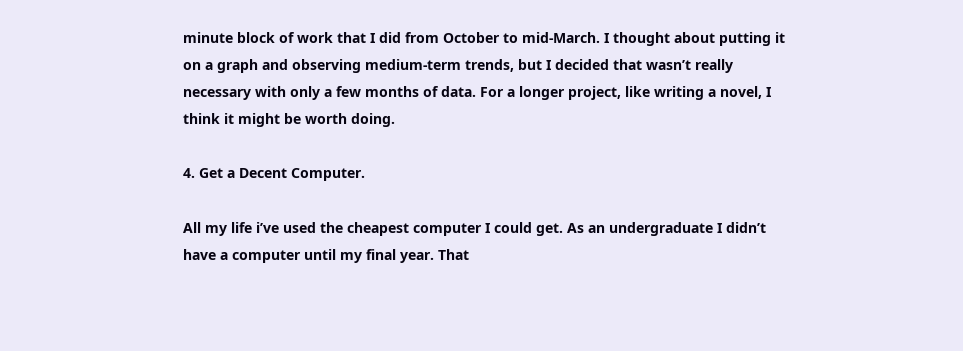minute block of work that I did from October to mid-March. I thought about putting it on a graph and observing medium-term trends, but I decided that wasn’t really necessary with only a few months of data. For a longer project, like writing a novel, I think it might be worth doing.

4. Get a Decent Computer.

All my life i’ve used the cheapest computer I could get. As an undergraduate I didn’t have a computer until my final year. That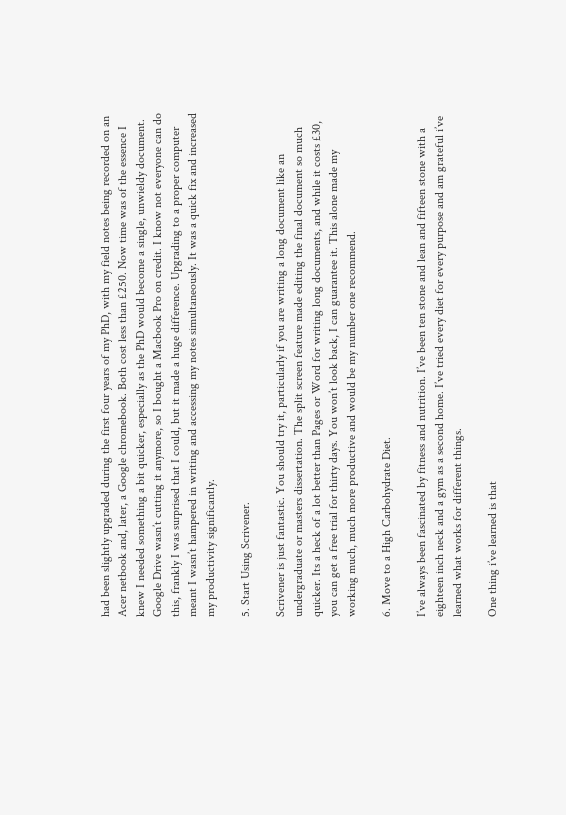had been slightly upgraded during the first four years of my PhD, with my field notes being recorded on an Acer netbook and, later, a Google chromebook. Both cost less than £250. Now time was of the essence I knew I needed something a bit quicker, especially as the PhD would become a single, unwieldy document. Google Drive wasn’t cutting it anymore, so I bought a Macbook Pro on credit. I know not everyone can do this, frankly I was surprised that I could, but it made a huge difference. Upgrading to a proper computer meant I wasn’t hampered in writing and accessing my notes simultaneously. It was a quick fix and increased my productivity significantly.

5. Start Using Scrivener.

Scrivener is just fantastic. You should try it, particularly if you are writing a long document like an undergraduate or masters dissertation. The split screen feature made editing the final document so much quicker. Its a heck of a lot better than Pages or Word for writing long documents, and while it costs £30, you can get a free trial for thirty days. You won’t look back, I can guarantee it. This alone made my working much, much more productive and would be my number one recommend.

6. Move to a High Carbohydrate Diet.

I’ve always been fascinated by fitness and nutrition. I’ve been ten stone and lean and fifteen stone with a eighteen inch neck and a gym as a second home. I’ve tried every diet for every purpose and am grateful i’ve learned what works for different things.

One thing i’ve learned is that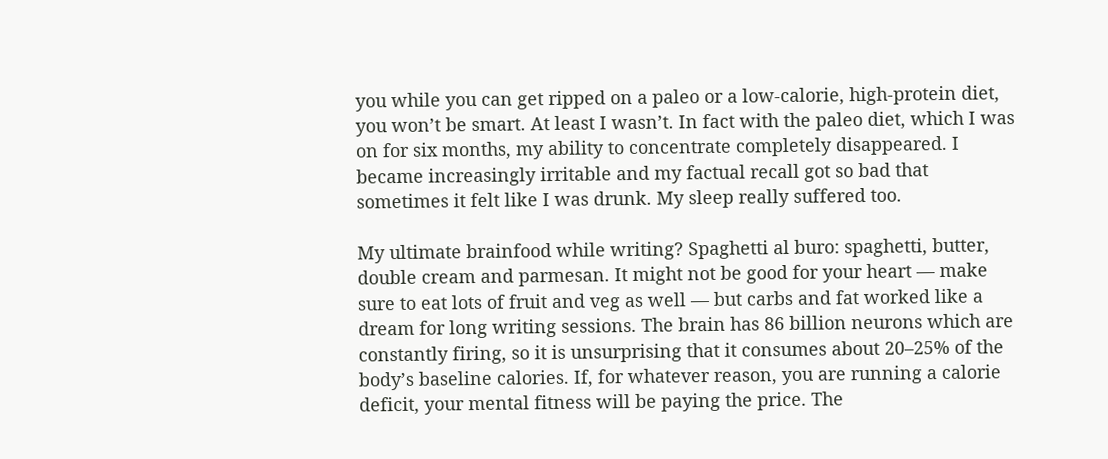you while you can get ripped on a paleo or a low-calorie, high-protein diet, you won’t be smart. At least I wasn’t. In fact with the paleo diet, which I was on for six months, my ability to concentrate completely disappeared. I became increasingly irritable and my factual recall got so bad that sometimes it felt like I was drunk. My sleep really suffered too.

My ultimate brainfood while writing? Spaghetti al buro: spaghetti, butter, double cream and parmesan. It might not be good for your heart — make sure to eat lots of fruit and veg as well — but carbs and fat worked like a dream for long writing sessions. The brain has 86 billion neurons which are constantly firing, so it is unsurprising that it consumes about 20–25% of the body’s baseline calories. If, for whatever reason, you are running a calorie deficit, your mental fitness will be paying the price. The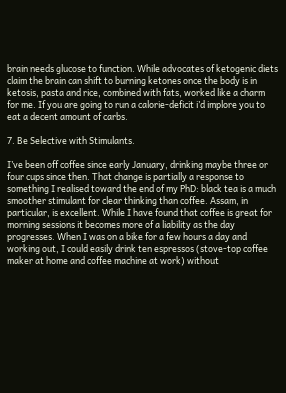brain needs glucose to function. While advocates of ketogenic diets claim the brain can shift to burning ketones once the body is in ketosis, pasta and rice, combined with fats, worked like a charm for me. If you are going to run a calorie-deficit i’d implore you to eat a decent amount of carbs.

7. Be Selective with Stimulants.

I’ve been off coffee since early January, drinking maybe three or four cups since then. That change is partially a response to something I realised toward the end of my PhD: black tea is a much smoother stimulant for clear thinking than coffee. Assam, in particular, is excellent. While I have found that coffee is great for morning sessions it becomes more of a liability as the day progresses. When I was on a bike for a few hours a day and working out, I could easily drink ten espressos (stove-top coffee maker at home and coffee machine at work) without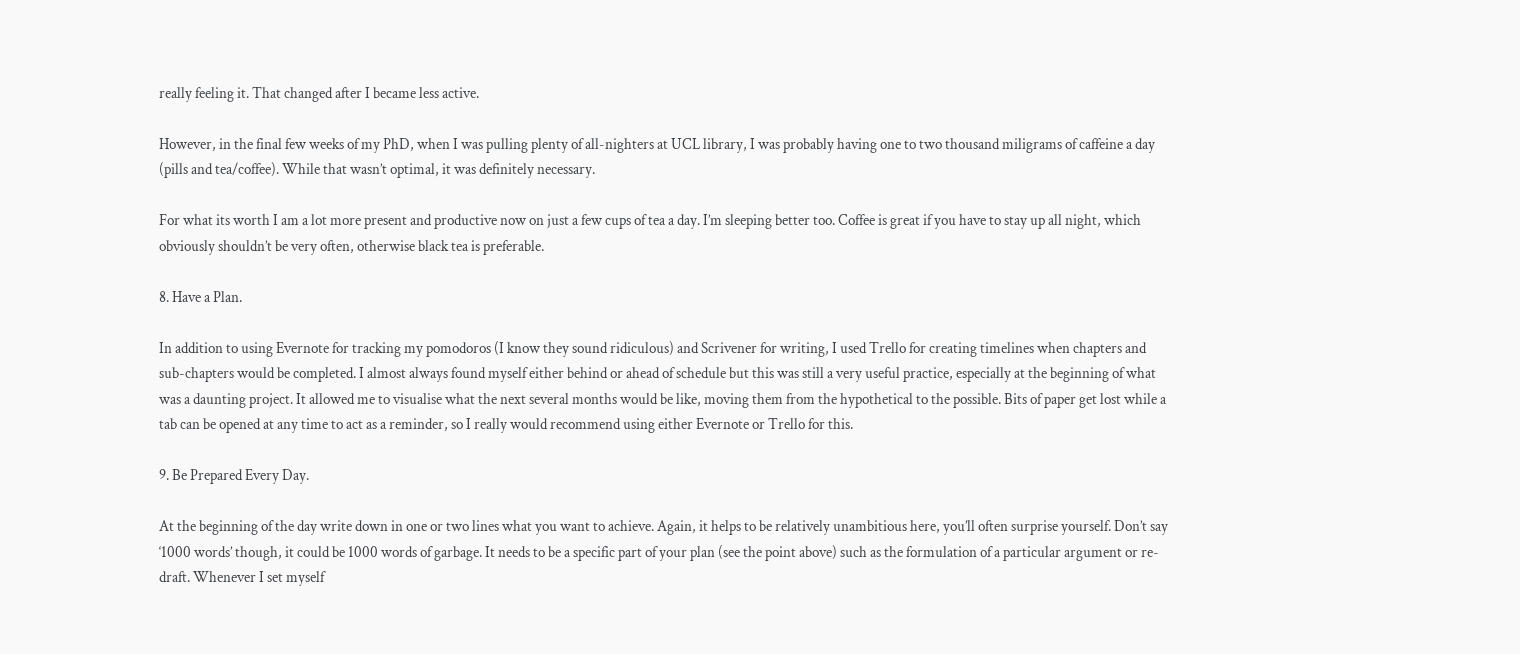really feeling it. That changed after I became less active.

However, in the final few weeks of my PhD, when I was pulling plenty of all-nighters at UCL library, I was probably having one to two thousand miligrams of caffeine a day (pills and tea/coffee). While that wasn’t optimal, it was definitely necessary.

For what its worth I am a lot more present and productive now on just a few cups of tea a day. I’m sleeping better too. Coffee is great if you have to stay up all night, which obviously shouldn’t be very often, otherwise black tea is preferable.

8. Have a Plan.

In addition to using Evernote for tracking my pomodoros (I know they sound ridiculous) and Scrivener for writing, I used Trello for creating timelines when chapters and sub-chapters would be completed. I almost always found myself either behind or ahead of schedule but this was still a very useful practice, especially at the beginning of what was a daunting project. It allowed me to visualise what the next several months would be like, moving them from the hypothetical to the possible. Bits of paper get lost while a tab can be opened at any time to act as a reminder, so I really would recommend using either Evernote or Trello for this.

9. Be Prepared Every Day.

At the beginning of the day write down in one or two lines what you want to achieve. Again, it helps to be relatively unambitious here, you’ll often surprise yourself. Don’t say ‘1000 words’ though, it could be 1000 words of garbage. It needs to be a specific part of your plan (see the point above) such as the formulation of a particular argument or re-draft. Whenever I set myself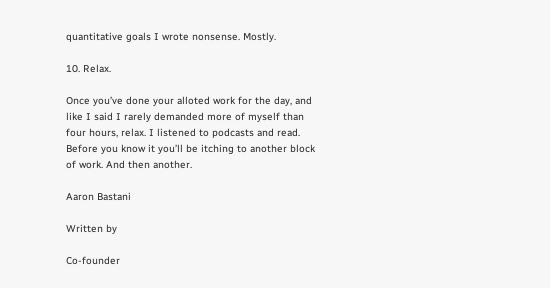quantitative goals I wrote nonsense. Mostly.

10. Relax.

Once you’ve done your alloted work for the day, and like I said I rarely demanded more of myself than four hours, relax. I listened to podcasts and read. Before you know it you’ll be itching to another block of work. And then another.

Aaron Bastani

Written by

Co-founder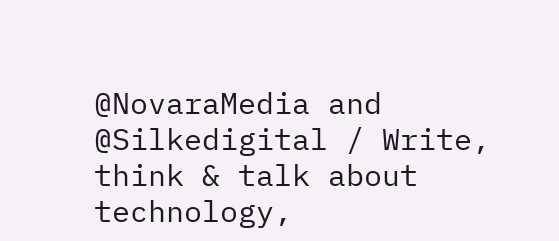@NovaraMedia and @Silkedigital / Write, think & talk about technology,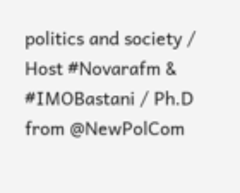politics and society / Host #Novarafm & #IMOBastani / Ph.D from @NewPolCom